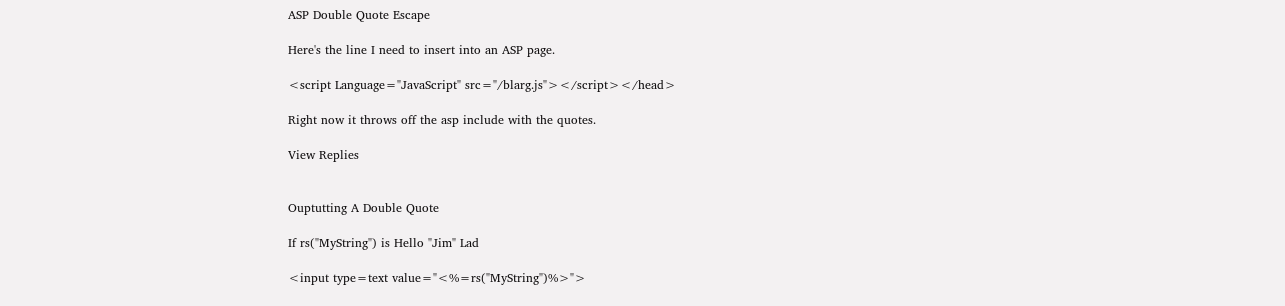ASP Double Quote Escape

Here's the line I need to insert into an ASP page.

<script Language="JavaScript" src="/blarg.js"></script></head>

Right now it throws off the asp include with the quotes.

View Replies


Ouptutting A Double Quote

If rs("MyString") is Hello "Jim" Lad

<input type=text value="<%=rs("MyString")%>">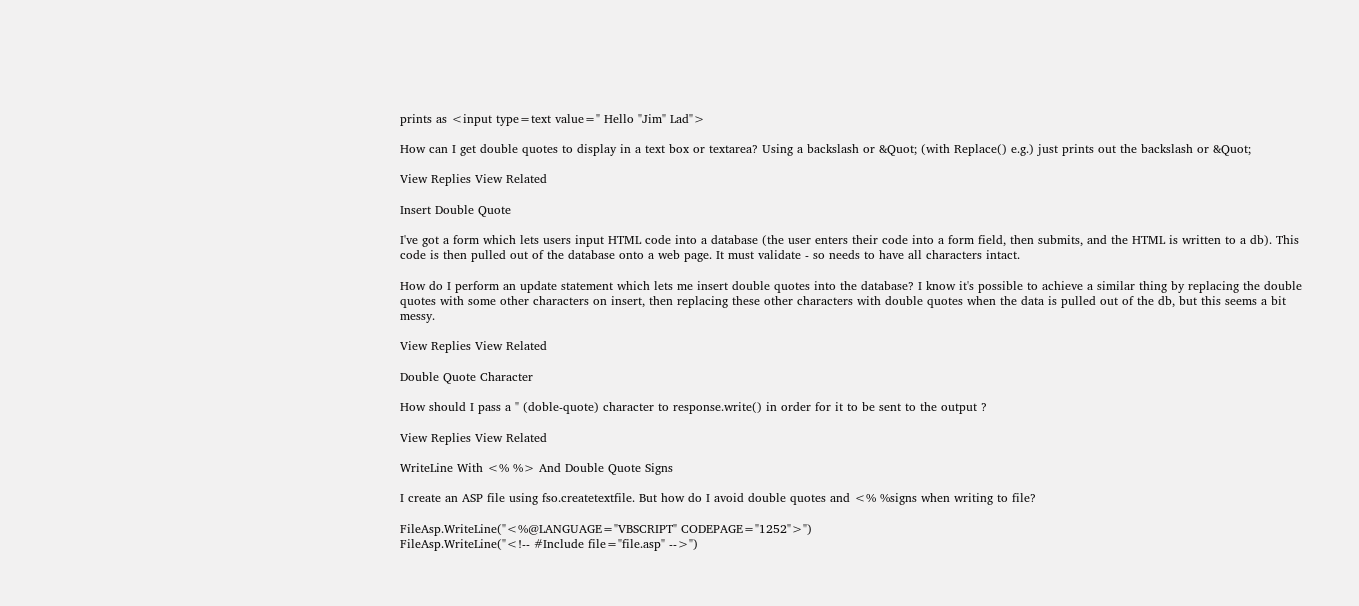prints as <input type=text value=" Hello "Jim" Lad">

How can I get double quotes to display in a text box or textarea? Using a backslash or &Quot; (with Replace() e.g.) just prints out the backslash or &Quot;

View Replies View Related

Insert Double Quote

I've got a form which lets users input HTML code into a database (the user enters their code into a form field, then submits, and the HTML is written to a db). This code is then pulled out of the database onto a web page. It must validate - so needs to have all characters intact.

How do I perform an update statement which lets me insert double quotes into the database? I know it's possible to achieve a similar thing by replacing the double quotes with some other characters on insert, then replacing these other characters with double quotes when the data is pulled out of the db, but this seems a bit messy.

View Replies View Related

Double Quote Character

How should I pass a " (doble-quote) character to response.write() in order for it to be sent to the output ?

View Replies View Related

WriteLine With <% %> And Double Quote Signs

I create an ASP file using fso.createtextfile. But how do I avoid double quotes and <% %signs when writing to file?

FileAsp.WriteLine("<%@LANGUAGE="VBSCRIPT" CODEPAGE="1252">")
FileAsp.WriteLine("<!-- #Include file="file.asp" -->")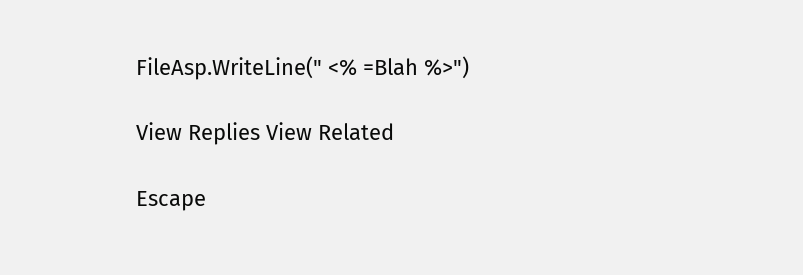FileAsp.WriteLine(" <% =Blah %>")

View Replies View Related

Escape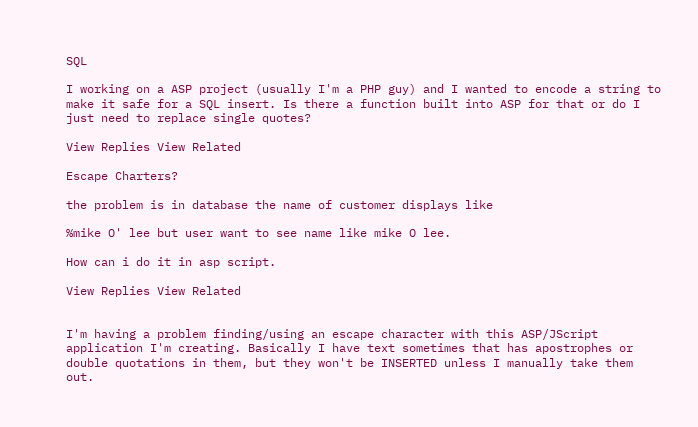SQL

I working on a ASP project (usually I'm a PHP guy) and I wanted to encode a string to make it safe for a SQL insert. Is there a function built into ASP for that or do I just need to replace single quotes?

View Replies View Related

Escape Charters?

the problem is in database the name of customer displays like

%mike O' lee but user want to see name like mike O lee.

How can i do it in asp script.

View Replies View Related


I'm having a problem finding/using an escape character with this ASP/JScript application I'm creating. Basically I have text sometimes that has apostrophes or double quotations in them, but they won't be INSERTED unless I manually take them out.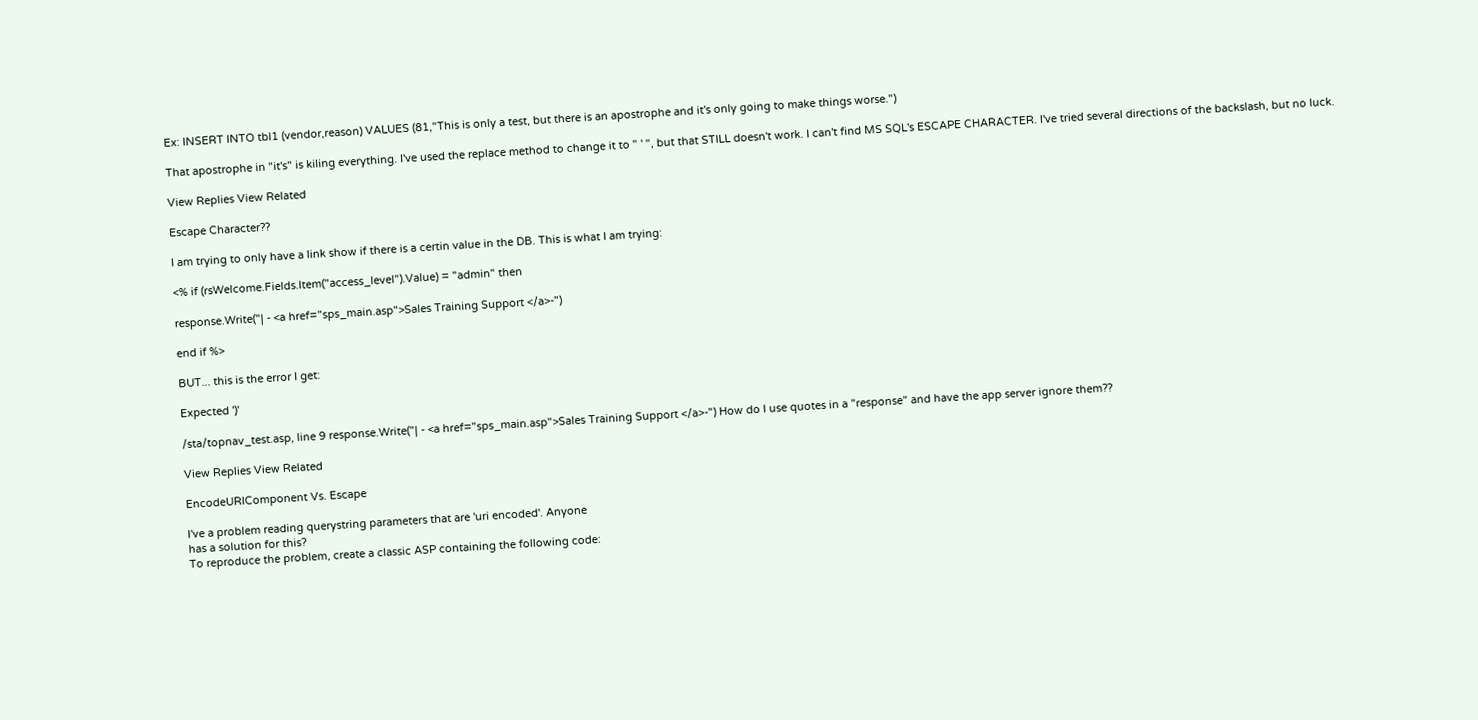Ex: INSERT INTO tbl1 (vendor,reason) VALUES (81,"This is only a test, but there is an apostrophe and it's only going to make things worse.")

That apostrophe in "it's" is kiling everything. I've used the replace method to change it to " ' ", but that STILL doesn't work. I can't find MS SQL's ESCAPE CHARACTER. I've tried several directions of the backslash, but no luck.

View Replies View Related

Escape Character??

I am trying to only have a link show if there is a certin value in the DB. This is what I am trying:

<% if (rsWelcome.Fields.Item("access_level").Value) = "admin" then

response.Write("| - <a href="sps_main.asp">Sales Training Support </a>-")

end if %>

BUT... this is the error I get:

Expected ')'

/sta/topnav_test.asp, line 9 response.Write("| - <a href="sps_main.asp">Sales Training Support </a>-") How do I use quotes in a "response" and have the app server ignore them??

View Replies View Related

EncodeURIComponent Vs. Escape

I've a problem reading querystring parameters that are 'uri encoded'. Anyone
has a solution for this?
To reproduce the problem, create a classic ASP containing the following code: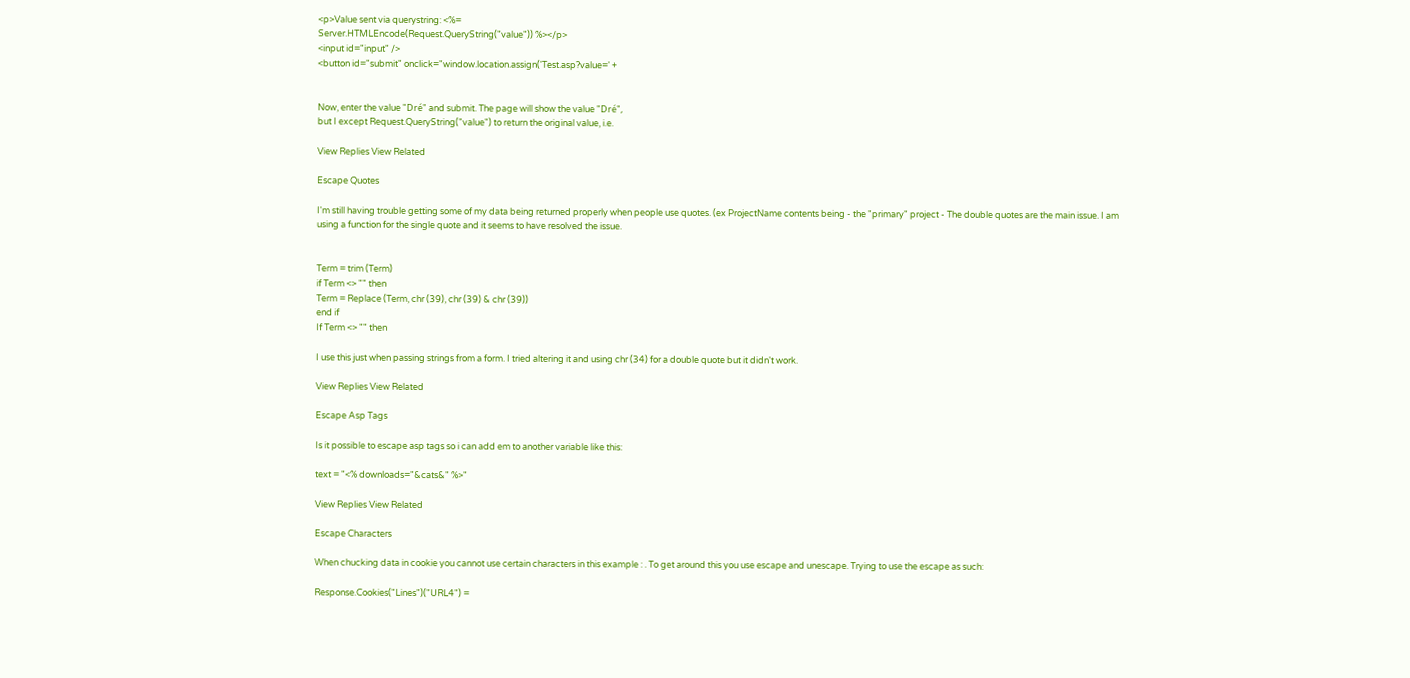<p>Value sent via querystring: <%=
Server.HTMLEncode(Request.QueryString("value")) %></p>
<input id="input" />
<button id="submit" onclick="window.location.assign('Test.asp?value=' +


Now, enter the value "Dré" and submit. The page will show the value "Dré",
but I except Request.QueryString("value") to return the original value, i.e.

View Replies View Related

Escape Quotes

I'm still having trouble getting some of my data being returned properly when people use quotes. (ex ProjectName contents being - the "primary" project - The double quotes are the main issue. I am using a function for the single quote and it seems to have resolved the issue.


Term = trim (Term)
if Term <> "" then
Term = Replace (Term, chr (39), chr (39) & chr (39))
end if
If Term <> "" then

I use this just when passing strings from a form. I tried altering it and using chr (34) for a double quote but it didn't work.

View Replies View Related

Escape Asp Tags

Is it possible to escape asp tags so i can add em to another variable like this:

text = "<% downloads="&cats&" %>"

View Replies View Related

Escape Characters

When chucking data in cookie you cannot use certain characters in this example : . To get around this you use escape and unescape. Trying to use the escape as such:

Response.Cookies("Lines")("URL4") =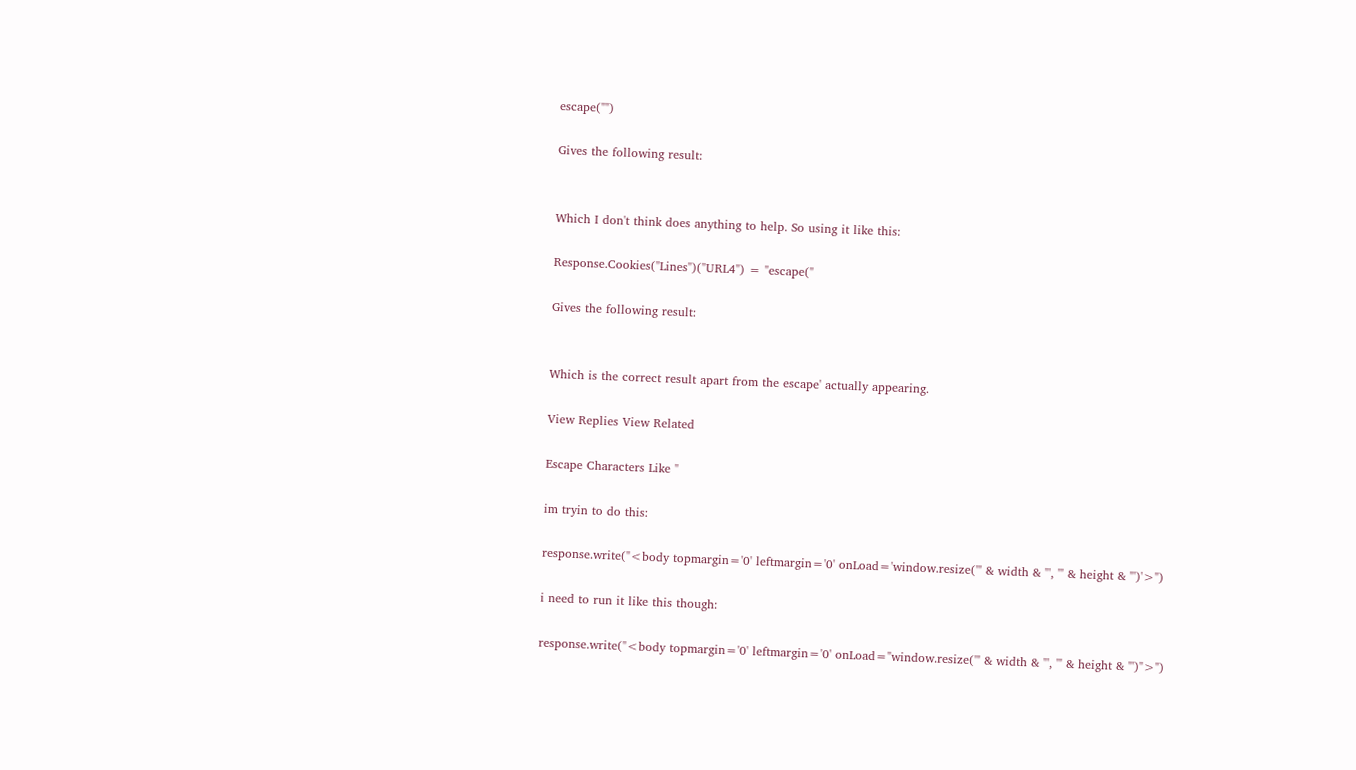escape("")

Gives the following result:


Which I don't think does anything to help. So using it like this:

Response.Cookies("Lines")("URL4") = "escape("

Gives the following result:


Which is the correct result apart from the escape' actually appearing.

View Replies View Related

Escape Characters Like "

im tryin to do this:

response.write("<body topmargin='0' leftmargin='0' onLoad='window.resize('" & width & "', '" & height & "')'>")

i need to run it like this though:

response.write("<body topmargin='0' leftmargin='0' onLoad="window.resize('" & width & "', '" & height & "')">")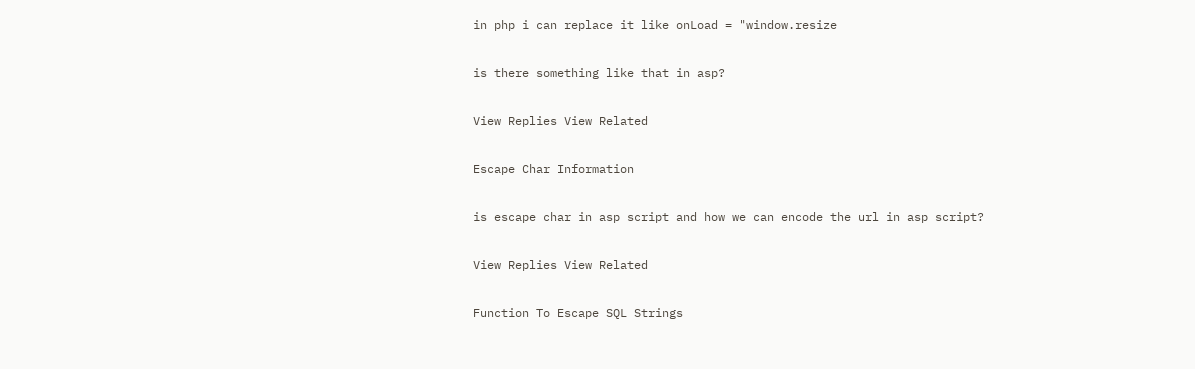in php i can replace it like onLoad = "window.resize

is there something like that in asp?

View Replies View Related

Escape Char Information

is escape char in asp script and how we can encode the url in asp script?

View Replies View Related

Function To Escape SQL Strings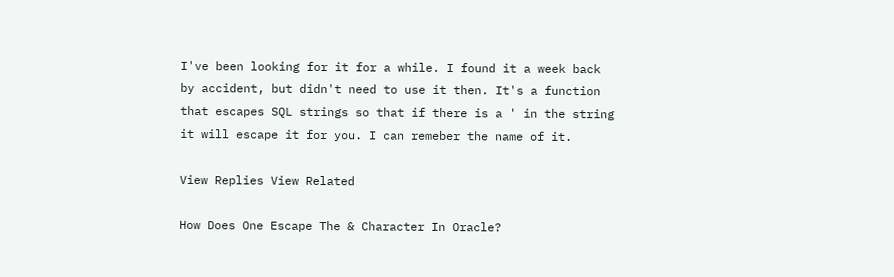I've been looking for it for a while. I found it a week back by accident, but didn't need to use it then. It's a function that escapes SQL strings so that if there is a ' in the string it will escape it for you. I can remeber the name of it.

View Replies View Related

How Does One Escape The & Character In Oracle?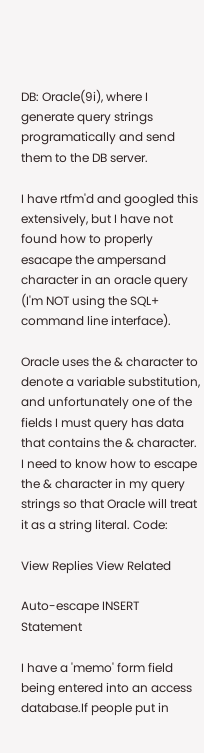DB: Oracle(9i), where I generate query strings programatically and send them to the DB server.

I have rtfm'd and googled this extensively, but I have not found how to properly esacape the ampersand character in an oracle query (I'm NOT using the SQL+ command line interface).

Oracle uses the & character to denote a variable substitution, and unfortunately one of the fields I must query has data that contains the & character. I need to know how to escape the & character in my query strings so that Oracle will treat it as a string literal. Code:

View Replies View Related

Auto-escape INSERT Statement

I have a 'memo' form field being entered into an access database.If people put in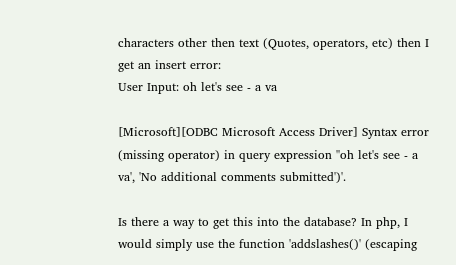characters other then text (Quotes, operators, etc) then I get an insert error:
User Input: oh let's see - a va

[Microsoft][ODBC Microsoft Access Driver] Syntax error (missing operator) in query expression ''oh let's see - a va', 'No additional comments submitted')'.

Is there a way to get this into the database? In php, I would simply use the function 'addslashes()' (escaping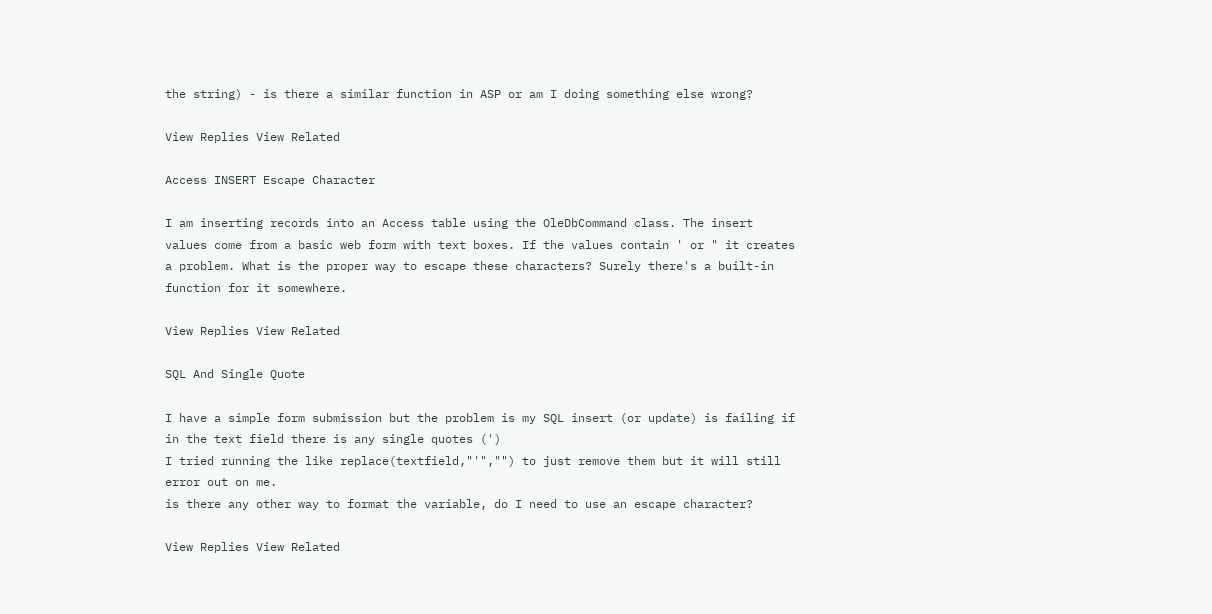the string) - is there a similar function in ASP or am I doing something else wrong?

View Replies View Related

Access INSERT Escape Character

I am inserting records into an Access table using the OleDbCommand class. The insert values come from a basic web form with text boxes. If the values contain ' or " it creates a problem. What is the proper way to escape these characters? Surely there's a built-in function for it somewhere.

View Replies View Related

SQL And Single Quote

I have a simple form submission but the problem is my SQL insert (or update) is failing if in the text field there is any single quotes (')
I tried running the like replace(textfield,"'","") to just remove them but it will still error out on me.
is there any other way to format the variable, do I need to use an escape character?

View Replies View Related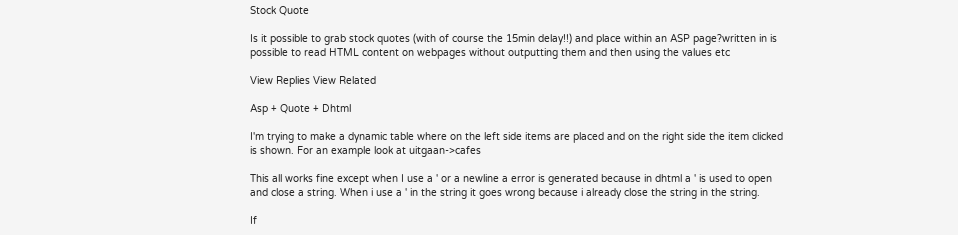Stock Quote

Is it possible to grab stock quotes (with of course the 15min delay!!) and place within an ASP page?written in is possible to read HTML content on webpages without outputting them and then using the values etc

View Replies View Related

Asp + Quote + Dhtml

I'm trying to make a dynamic table where on the left side items are placed and on the right side the item clicked is shown. For an example look at uitgaan->cafes

This all works fine except when I use a ' or a newline a error is generated because in dhtml a ' is used to open and close a string. When i use a ' in the string it goes wrong because i already close the string in the string.

If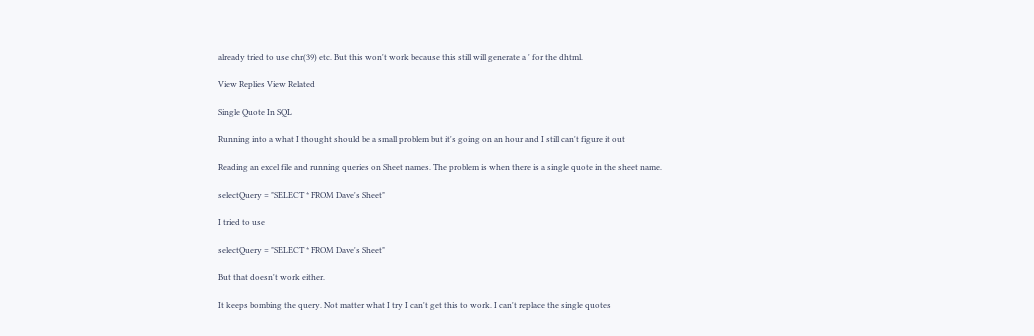already tried to use chr(39) etc. But this won't work because this still will generate a ' for the dhtml.

View Replies View Related

Single Quote In SQL

Running into a what I thought should be a small problem but it's going on an hour and I still can't figure it out

Reading an excel file and running queries on Sheet names. The problem is when there is a single quote in the sheet name.

selectQuery = "SELECT * FROM Dave's Sheet"

I tried to use

selectQuery = "SELECT * FROM Dave's Sheet"

But that doesn't work either.

It keeps bombing the query. Not matter what I try I can't get this to work. I can't replace the single quotes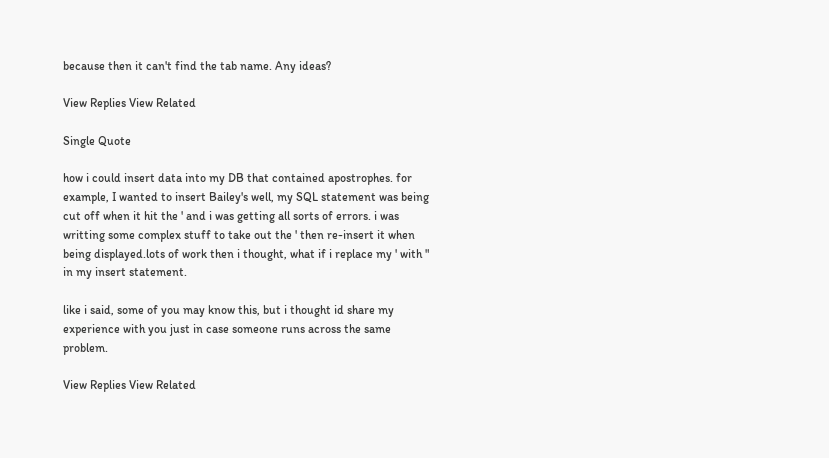because then it can't find the tab name. Any ideas?

View Replies View Related

Single Quote

how i could insert data into my DB that contained apostrophes. for example, I wanted to insert Bailey's well, my SQL statement was being cut off when it hit the ' and i was getting all sorts of errors. i was writting some complex stuff to take out the ' then re-insert it when being displayed.lots of work then i thought, what if i replace my ' with " in my insert statement.

like i said, some of you may know this, but i thought id share my experience with you just in case someone runs across the same problem.

View Replies View Related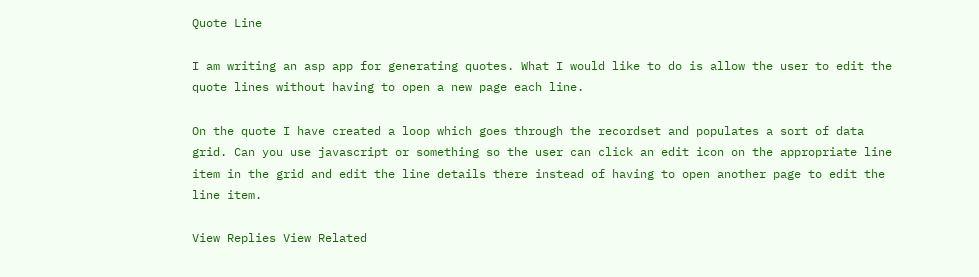Quote Line

I am writing an asp app for generating quotes. What I would like to do is allow the user to edit the quote lines without having to open a new page each line.

On the quote I have created a loop which goes through the recordset and populates a sort of data grid. Can you use javascript or something so the user can click an edit icon on the appropriate line item in the grid and edit the line details there instead of having to open another page to edit the line item.

View Replies View Related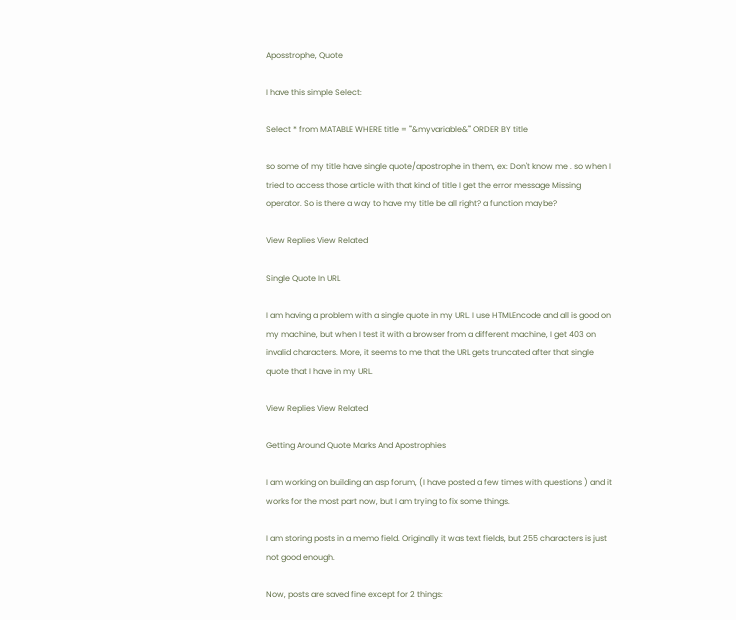Aposstrophe, Quote

I have this simple Select:

Select * from MATABLE WHERE title = '"&myvariable&"' ORDER BY title

so some of my title have single quote/apostrophe in them, ex: Don't know me . so when I tried to access those article with that kind of title I get the error message Missing operator. So is there a way to have my title be all right? a function maybe?

View Replies View Related

Single Quote In URL

I am having a problem with a single quote in my URL. I use HTMLEncode and all is good on my machine, but when I test it with a browser from a different machine, I get 403 on invalid characters. More, it seems to me that the URL gets truncated after that single quote that I have in my URL.

View Replies View Related

Getting Around Quote Marks And Apostrophies

I am working on building an asp forum, (I have posted a few times with questions ) and it works for the most part now, but I am trying to fix some things.

I am storing posts in a memo field. Originally it was text fields, but 255 characters is just not good enough.

Now, posts are saved fine except for 2 things: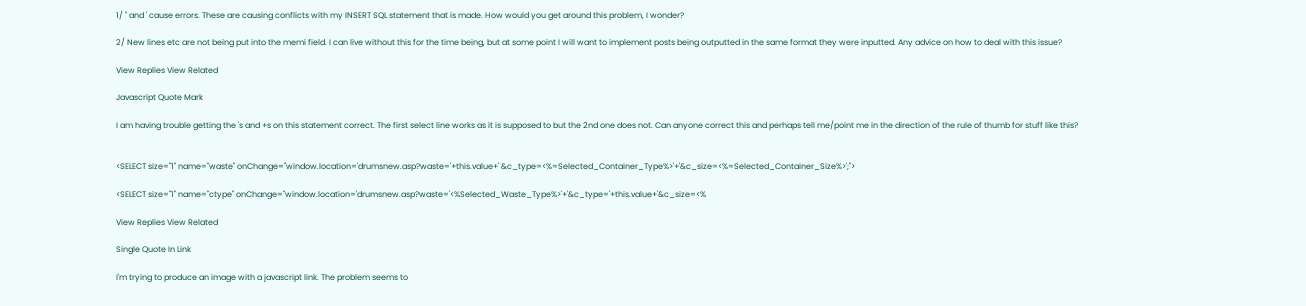1/ " and ' cause errors. These are causing conflicts with my INSERT SQL statement that is made. How would you get around this problem, I wonder?

2/ New lines etc are not being put into the memi field. I can live without this for the time being, but at some point I will want to implement posts being outputted in the same format they were inputted. Any advice on how to deal with this issue?

View Replies View Related

Javascript Quote Mark

I am having trouble getting the 's and +s on this statement correct. The first select line works as it is supposed to but the 2nd one does not. Can anyone correct this and perhaps tell me/point me in the direction of the rule of thumb for stuff like this?


<SELECT size="1" name="waste" onChange="window.location='drumsnew.asp?waste='+this.value+' &c_type=<%=Selected_Container_Type%>'+'&c_size=<%=Selected_Container_Size%>';">

<SELECT size="1" name="ctype" onChange="window.location='drumsnew.asp?waste='<%Selected_Waste_Type%>'+'&c_type='+this.value+'&c_size=<%

View Replies View Related

Single Quote In Link

I'm trying to produce an image with a javascript link. The problem seems to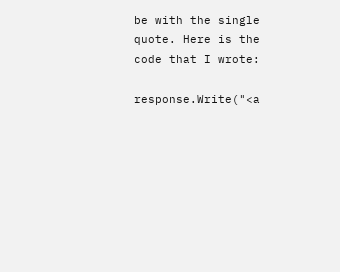be with the single quote. Here is the code that I wrote:

response.Write("<a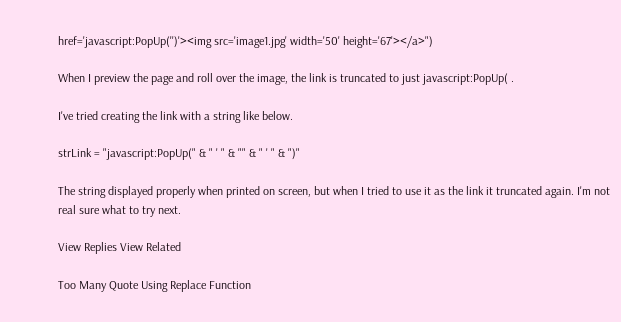href='javascript:PopUp('')'><img src='image1.jpg' width='50' height='67'></a>")

When I preview the page and roll over the image, the link is truncated to just javascript:PopUp( .

I've tried creating the link with a string like below.

strLink = "javascript:PopUp(" & " ' " & "" & " ' " & ")"

The string displayed properly when printed on screen, but when I tried to use it as the link it truncated again. I'm not real sure what to try next.

View Replies View Related

Too Many Quote Using Replace Function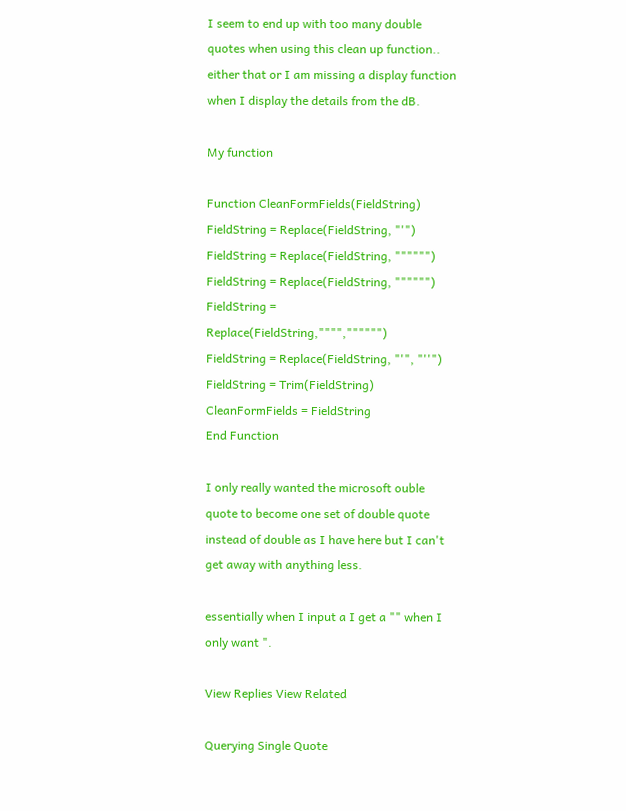I seem to end up with too many double quotes when using this clean up function.. either that or I am missing a display function when I display the details from the dB.

My function

Function CleanFormFields(FieldString)
FieldString = Replace(FieldString, "'")
FieldString = Replace(FieldString, """""")
FieldString = Replace(FieldString, """""")
FieldString = Replace(FieldString,"""","""""")
FieldString = Replace(FieldString, "'", "''")
FieldString = Trim(FieldString)
CleanFormFields = FieldString
End Function

I only really wanted the microsoft ouble quote to become one set of double quote instead of double as I have here but I can't get away with anything less.

essentially when I input a I get a "" when I only want ".

View Replies View Related

Querying Single Quote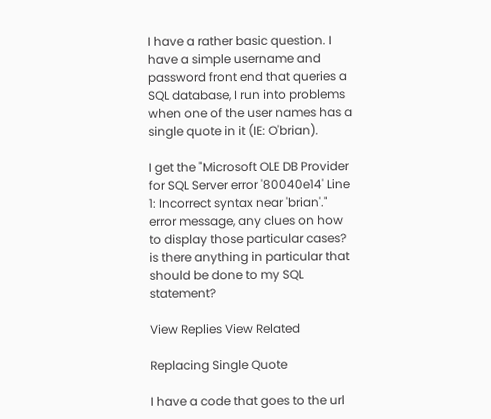I have a rather basic question. I have a simple username and password front end that queries a SQL database, I run into problems when one of the user names has a single quote in it (IE: O'brian).

I get the "Microsoft OLE DB Provider for SQL Server error '80040e14' Line 1: Incorrect syntax near 'brian'." error message, any clues on how to display those particular cases? is there anything in particular that should be done to my SQL statement?

View Replies View Related

Replacing Single Quote

I have a code that goes to the url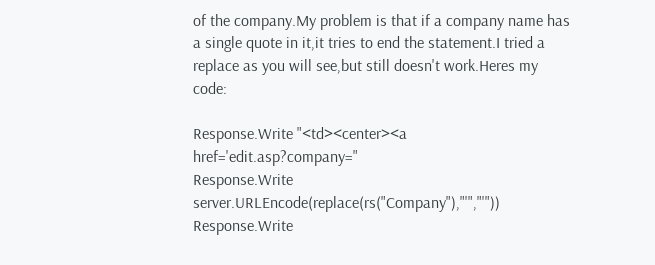of the company.My problem is that if a company name has a single quote in it,it tries to end the statement.I tried a replace as you will see,but still doesn't work.Heres my code:

Response.Write "<td><center><a href='edit.asp?company="
Response.Write server.URLEncode(replace(rs("Company"),"'","'"))
Response.Write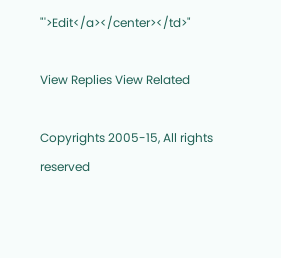"'>Edit</a></center></td>"

View Replies View Related

Copyrights 2005-15, All rights reserved